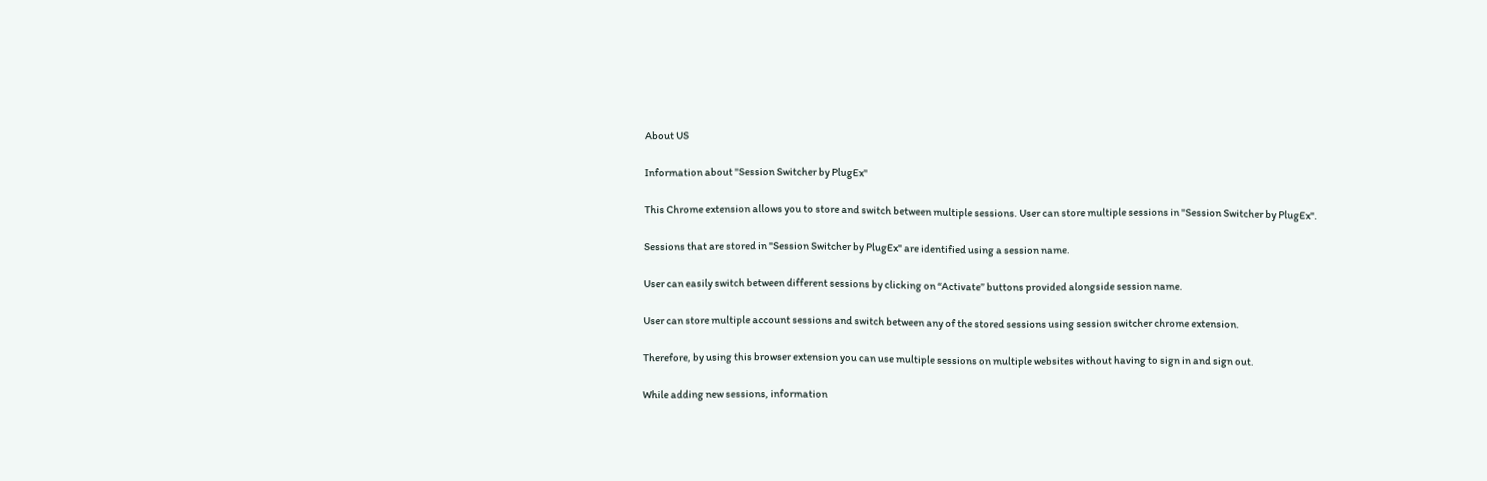About US

Information about "Session Switcher by PlugEx"

This Chrome extension allows you to store and switch between multiple sessions. User can store multiple sessions in "Session Switcher by PlugEx".

Sessions that are stored in "Session Switcher by PlugEx" are identified using a session name.

User can easily switch between different sessions by clicking on “Activate” buttons provided alongside session name.

User can store multiple account sessions and switch between any of the stored sessions using session switcher chrome extension.

Therefore, by using this browser extension you can use multiple sessions on multiple websites without having to sign in and sign out.

While adding new sessions, information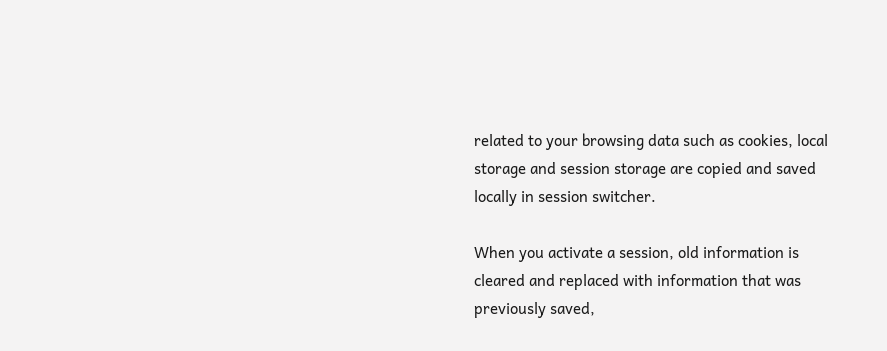related to your browsing data such as cookies, local storage and session storage are copied and saved locally in session switcher.

When you activate a session, old information is cleared and replaced with information that was previously saved,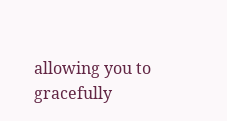allowing you to gracefully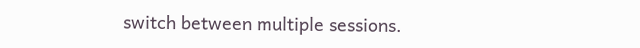switch between multiple sessions.